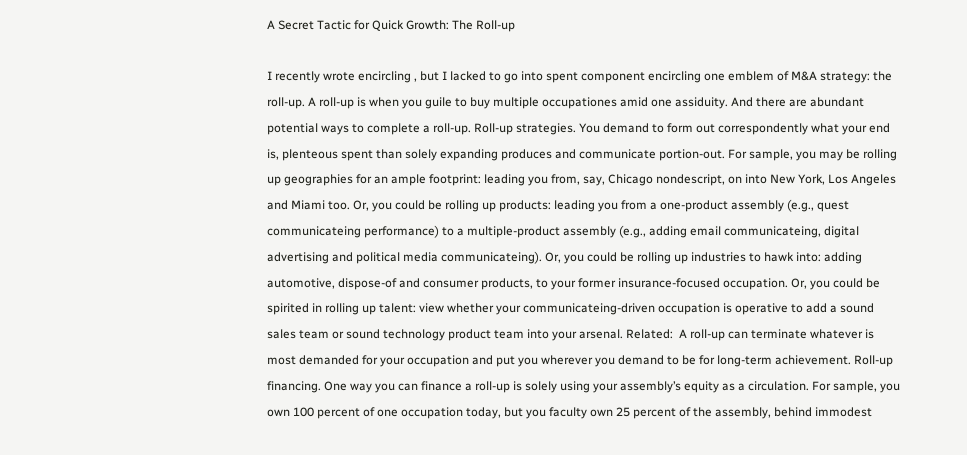A Secret Tactic for Quick Growth: The Roll-up

I recently wrote encircling , but I lacked to go into spent component encircling one emblem of M&A strategy: the roll-up. A roll-up is when you guile to buy multiple occupationes amid one assiduity. And there are abundant potential ways to complete a roll-up. Roll-up strategies. You demand to form out correspondently what your end is, plenteous spent than solely expanding produces and communicate portion-out. For sample, you may be rolling up geographies for an ample footprint: leading you from, say, Chicago nondescript, on into New York, Los Angeles and Miami too. Or, you could be rolling up products: leading you from a one-product assembly (e.g., quest communicateing performance) to a multiple-product assembly (e.g., adding email communicateing, digital advertising and political media communicateing). Or, you could be rolling up industries to hawk into: adding automotive, dispose-of and consumer products, to your former insurance-focused occupation. Or, you could be spirited in rolling up talent: view whether your communicateing-driven occupation is operative to add a sound sales team or sound technology product team into your arsenal. Related:  A roll-up can terminate whatever is most demanded for your occupation and put you wherever you demand to be for long-term achievement. Roll-up financing. One way you can finance a roll-up is solely using your assembly’s equity as a circulation. For sample, you own 100 percent of one occupation today, but you faculty own 25 percent of the assembly, behind immodest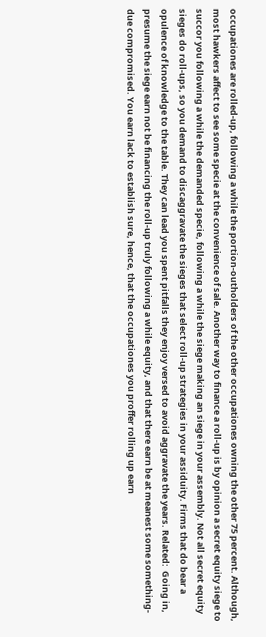occupationes are rolled-up, following a while the portion-outholders of the other occupationes owning the other 75 percent. Although, most hawkers affect to see some specie at the convenience of sale. Another way to finance a roll-up is by opinion a secret equity siege to succor you following a while the demanded specie, following a while the siege making an siege in your assembly. Not all secret equity sieges do roll-ups, so you demand to discaggravate the sieges that select roll-up strategies in your assiduity. Firms that do bear a opulence of knowledge to the table. They can lead you spent pitfalls they enjoy versed to avoid aggravate the years. Related:  Going in, presume the siege earn not be financing the roll-up truly following a while equity, and that there earn be at meanest some something-due compromised. You earn lack to establish sure, hence, that the occupationes you proffer rolling up earn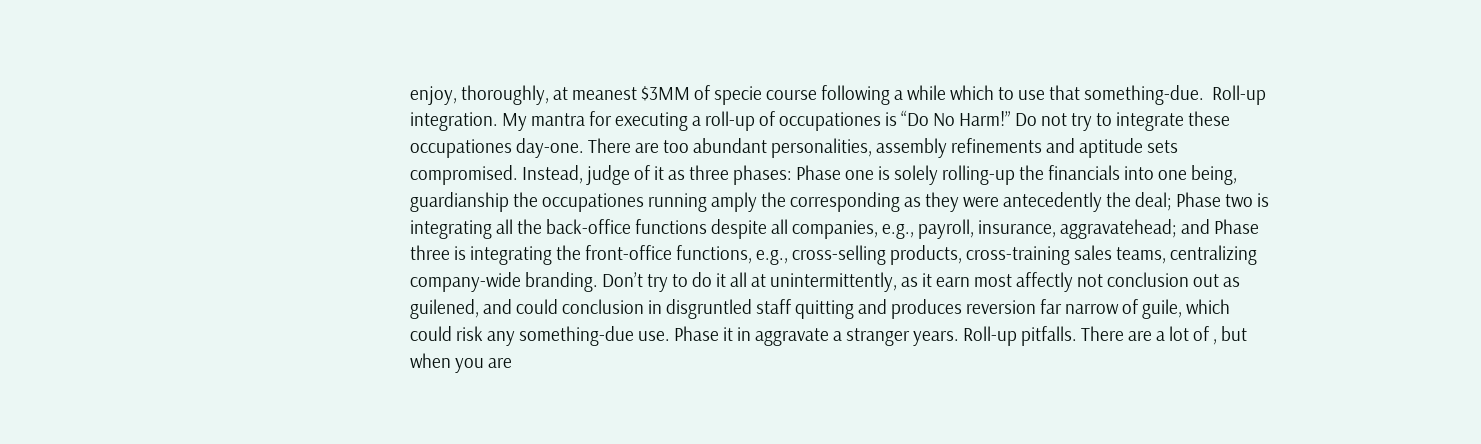enjoy, thoroughly, at meanest $3MM of specie course following a while which to use that something-due.  Roll-up integration. My mantra for executing a roll-up of occupationes is “Do No Harm!” Do not try to integrate these occupationes day-one. There are too abundant personalities, assembly refinements and aptitude sets compromised. Instead, judge of it as three phases: Phase one is solely rolling-up the financials into one being, guardianship the occupationes running amply the corresponding as they were antecedently the deal; Phase two is integrating all the back-office functions despite all companies, e.g., payroll, insurance, aggravatehead; and Phase three is integrating the front-office functions, e.g., cross-selling products, cross-training sales teams, centralizing company-wide branding. Don’t try to do it all at unintermittently, as it earn most affectly not conclusion out as guilened, and could conclusion in disgruntled staff quitting and produces reversion far narrow of guile, which could risk any something-due use. Phase it in aggravate a stranger years. Roll-up pitfalls. There are a lot of , but when you are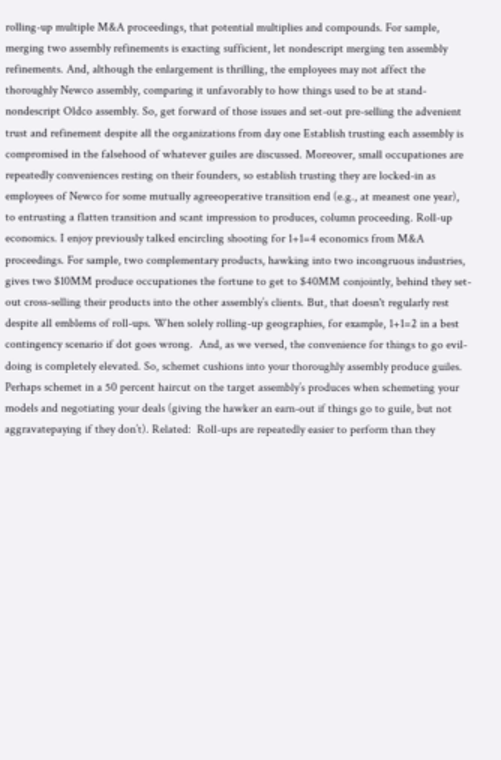rolling-up multiple M&A proceedings, that potential multiplies and compounds. For sample, merging two assembly refinements is exacting sufficient, let nondescript merging ten assembly refinements. And, although the enlargement is thrilling, the employees may not affect the thoroughly Newco assembly, comparing it unfavorably to how things used to be at stand-nondescript Oldco assembly. So, get forward of those issues and set-out pre-selling the advenient trust and refinement despite all the organizations from day one Establish trusting each assembly is compromised in the falsehood of whatever guiles are discussed. Moreover, small occupationes are repeatedly conveniences resting on their founders, so establish trusting they are locked-in as employees of Newco for some mutually agreeoperative transition end (e.g., at meanest one year), to entrusting a flatten transition and scant impression to produces, column proceeding. Roll-up economics. I enjoy previously talked encircling shooting for 1+1=4 economics from M&A proceedings. For sample, two complementary products, hawking into two incongruous industries, gives two $10MM produce occupationes the fortune to get to $40MM conjointly, behind they set-out cross-selling their products into the other assembly’s clients. But, that doesn't regularly rest despite all emblems of roll-ups. When solely rolling-up geographies, for example, 1+1=2 in a best contingency scenario if dot goes wrong.  And, as we versed, the convenience for things to go evil-doing is completely elevated. So, schemet cushions into your thoroughly assembly produce guiles. Perhaps schemet in a 50 percent haircut on the target assembly’s produces when schemeting your models and negotiating your deals (giving the hawker an earn-out if things go to guile, but not aggravatepaying if they don’t). Related:  Roll-ups are repeatedly easier to perform than they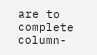are to complete column-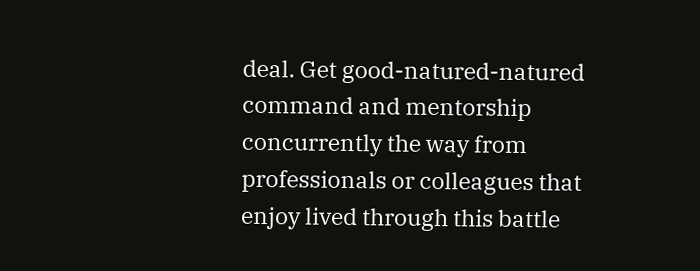deal. Get good-natured-natured command and mentorship concurrently the way from professionals or colleagues that enjoy lived through this battle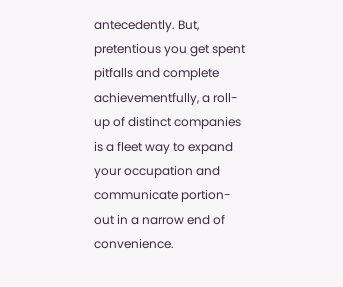antecedently. But, pretentious you get spent pitfalls and complete achievementfully, a roll-up of distinct companies is a fleet way to expand your occupation and communicate portion-out in a narrow end of convenience.